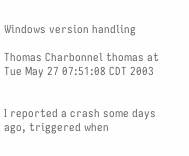Windows version handling

Thomas Charbonnel thomas at
Tue May 27 07:51:08 CDT 2003


I reported a crash some days ago, triggered when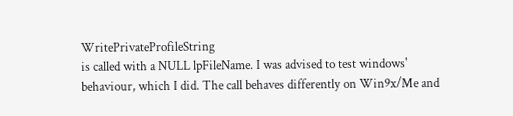WritePrivateProfileString
is called with a NULL lpFileName. I was advised to test windows'
behaviour, which I did. The call behaves differently on Win9x/Me and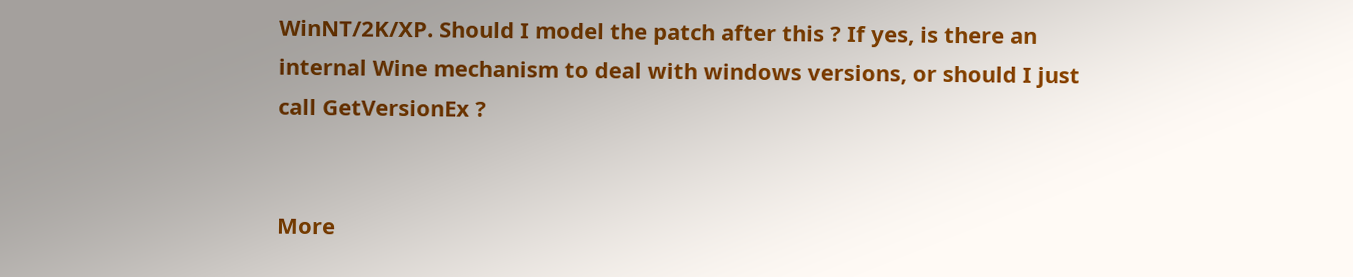WinNT/2K/XP. Should I model the patch after this ? If yes, is there an
internal Wine mechanism to deal with windows versions, or should I just
call GetVersionEx ?


More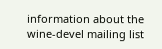information about the wine-devel mailing list